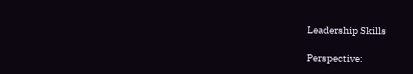Leadership Skills

Perspective: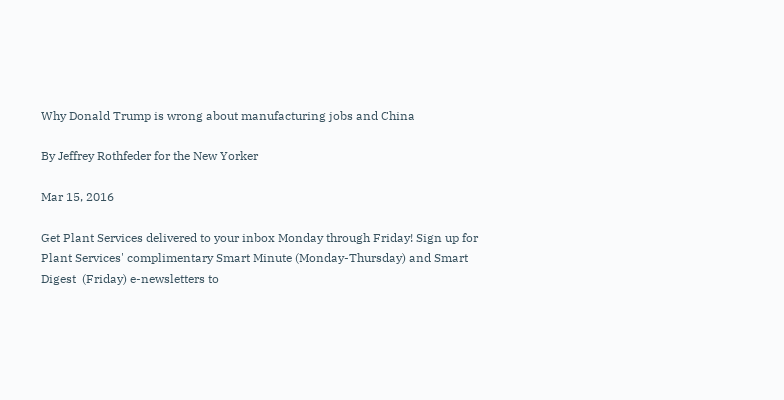Why Donald Trump is wrong about manufacturing jobs and China

By Jeffrey Rothfeder for the New Yorker

Mar 15, 2016

Get Plant Services delivered to your inbox Monday through Friday! Sign up for  Plant Services' complimentary Smart Minute (Monday-Thursday) and Smart Digest  (Friday) e-newsletters to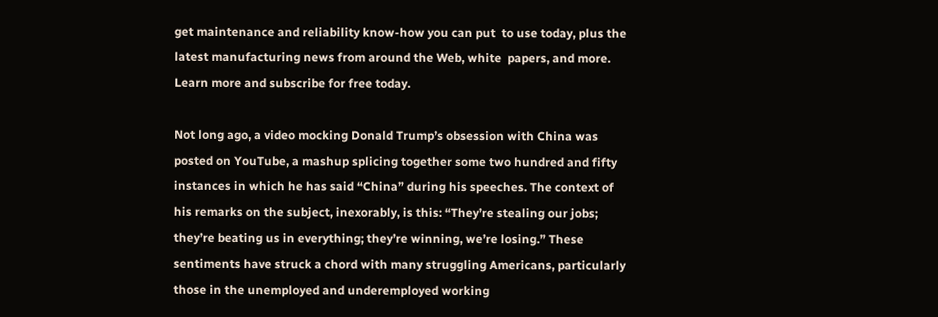get maintenance and reliability know-how you can put  to use today, plus the latest manufacturing news from around the Web, white  papers, and more. Learn more and subscribe for free today.

Not long ago, a video mocking Donald Trump’s obsession with China was posted on YouTube, a mashup splicing together some two hundred and fifty instances in which he has said “China” during his speeches. The context of his remarks on the subject, inexorably, is this: “They’re stealing our jobs; they’re beating us in everything; they’re winning, we’re losing.” These sentiments have struck a chord with many struggling Americans, particularly those in the unemployed and underemployed working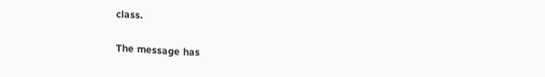class.

The message has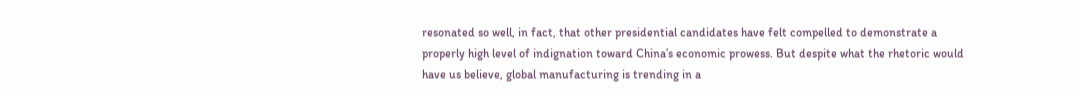resonated so well, in fact, that other presidential candidates have felt compelled to demonstrate a properly high level of indignation toward China’s economic prowess. But despite what the rhetoric would have us believe, global manufacturing is trending in a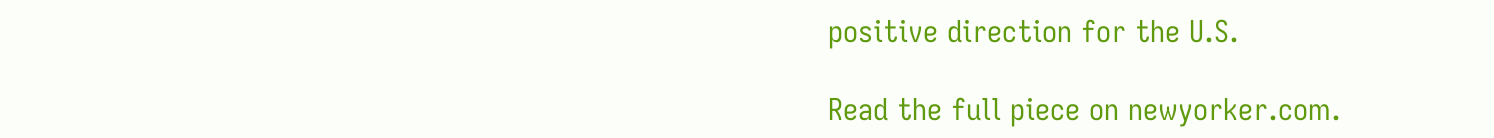positive direction for the U.S.

Read the full piece on newyorker.com.